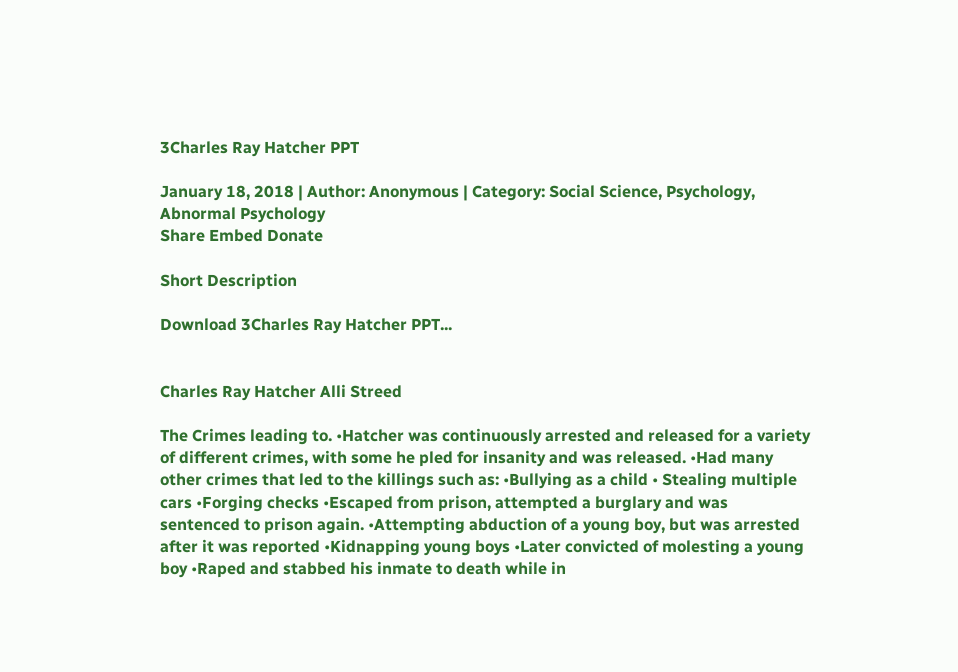3Charles Ray Hatcher PPT

January 18, 2018 | Author: Anonymous | Category: Social Science, Psychology, Abnormal Psychology
Share Embed Donate

Short Description

Download 3Charles Ray Hatcher PPT...


Charles Ray Hatcher Alli Streed

The Crimes leading to. •Hatcher was continuously arrested and released for a variety of different crimes, with some he pled for insanity and was released. •Had many other crimes that led to the killings such as: •Bullying as a child • Stealing multiple cars •Forging checks •Escaped from prison, attempted a burglary and was sentenced to prison again. •Attempting abduction of a young boy, but was arrested after it was reported •Kidnapping young boys •Later convicted of molesting a young boy •Raped and stabbed his inmate to death while in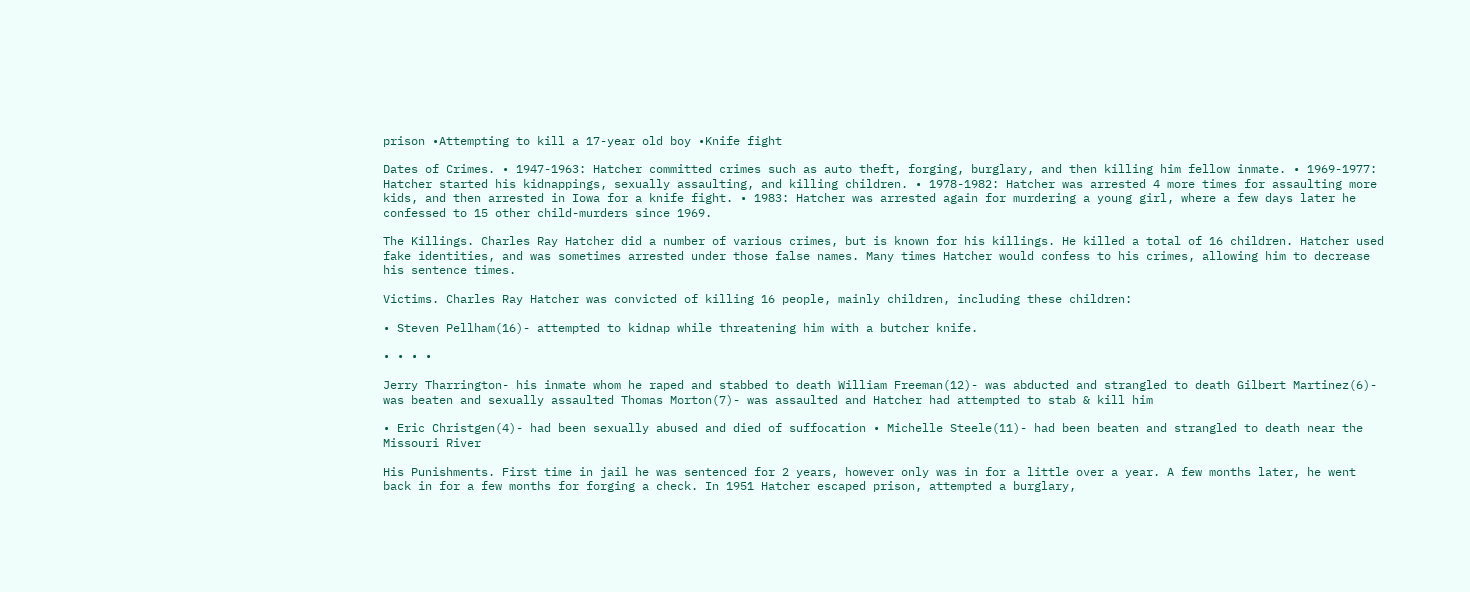prison •Attempting to kill a 17-year old boy •Knife fight

Dates of Crimes. • 1947-1963: Hatcher committed crimes such as auto theft, forging, burglary, and then killing him fellow inmate. • 1969-1977: Hatcher started his kidnappings, sexually assaulting, and killing children. • 1978-1982: Hatcher was arrested 4 more times for assaulting more kids, and then arrested in Iowa for a knife fight. • 1983: Hatcher was arrested again for murdering a young girl, where a few days later he confessed to 15 other child-murders since 1969.

The Killings. Charles Ray Hatcher did a number of various crimes, but is known for his killings. He killed a total of 16 children. Hatcher used fake identities, and was sometimes arrested under those false names. Many times Hatcher would confess to his crimes, allowing him to decrease his sentence times.

Victims. Charles Ray Hatcher was convicted of killing 16 people, mainly children, including these children:

• Steven Pellham(16)- attempted to kidnap while threatening him with a butcher knife.

• • • •

Jerry Tharrington- his inmate whom he raped and stabbed to death William Freeman(12)- was abducted and strangled to death Gilbert Martinez(6)- was beaten and sexually assaulted Thomas Morton(7)- was assaulted and Hatcher had attempted to stab & kill him

• Eric Christgen(4)- had been sexually abused and died of suffocation • Michelle Steele(11)- had been beaten and strangled to death near the Missouri River

His Punishments. First time in jail he was sentenced for 2 years, however only was in for a little over a year. A few months later, he went back in for a few months for forging a check. In 1951 Hatcher escaped prison, attempted a burglary,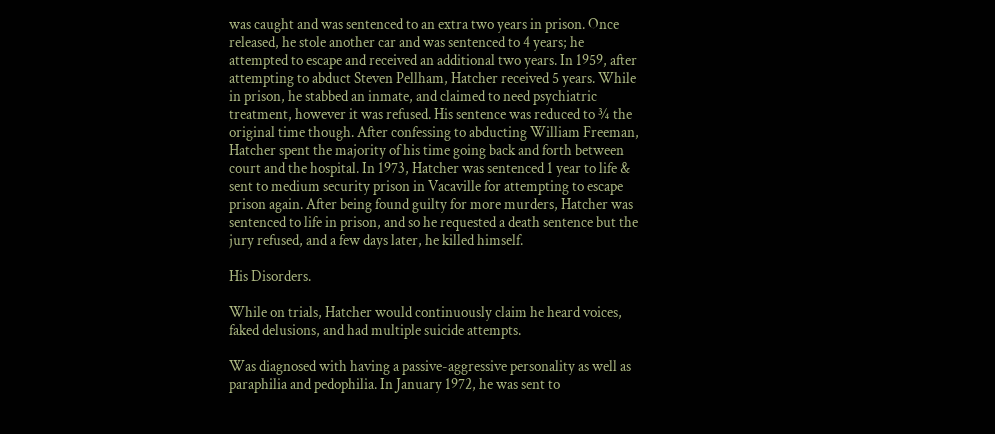was caught and was sentenced to an extra two years in prison. Once released, he stole another car and was sentenced to 4 years; he attempted to escape and received an additional two years. In 1959, after attempting to abduct Steven Pellham, Hatcher received 5 years. While in prison, he stabbed an inmate, and claimed to need psychiatric treatment, however it was refused. His sentence was reduced to ¾ the original time though. After confessing to abducting William Freeman, Hatcher spent the majority of his time going back and forth between court and the hospital. In 1973, Hatcher was sentenced 1 year to life & sent to medium security prison in Vacaville for attempting to escape prison again. After being found guilty for more murders, Hatcher was sentenced to life in prison, and so he requested a death sentence but the jury refused, and a few days later, he killed himself.

His Disorders.

While on trials, Hatcher would continuously claim he heard voices, faked delusions, and had multiple suicide attempts.

Was diagnosed with having a passive-aggressive personality as well as paraphilia and pedophilia. In January 1972, he was sent to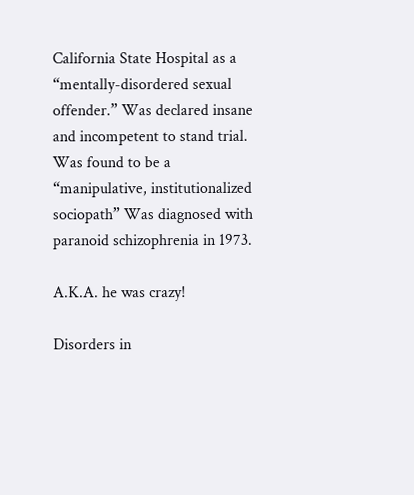California State Hospital as a “mentally-disordered sexual offender.” Was declared insane and incompetent to stand trial. Was found to be a “manipulative, institutionalized sociopath” Was diagnosed with paranoid schizophrenia in 1973.

A.K.A. he was crazy!

Disorders in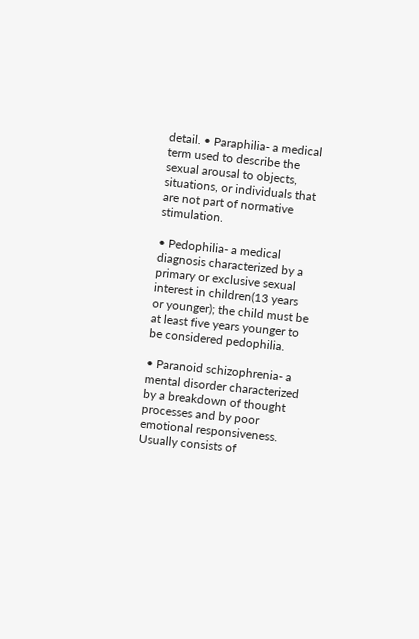detail. • Paraphilia- a medical term used to describe the sexual arousal to objects, situations, or individuals that are not part of normative stimulation.

• Pedophilia- a medical diagnosis characterized by a primary or exclusive sexual interest in children(13 years or younger); the child must be at least five years younger to be considered pedophilia.

• Paranoid schizophrenia- a mental disorder characterized by a breakdown of thought processes and by poor emotional responsiveness. Usually consists of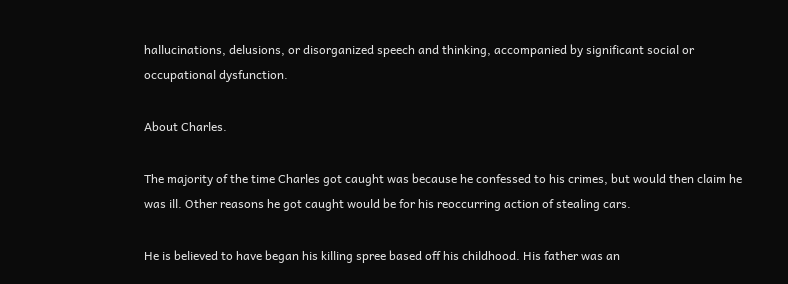hallucinations, delusions, or disorganized speech and thinking, accompanied by significant social or occupational dysfunction.

About Charles.

The majority of the time Charles got caught was because he confessed to his crimes, but would then claim he was ill. Other reasons he got caught would be for his reoccurring action of stealing cars.

He is believed to have began his killing spree based off his childhood. His father was an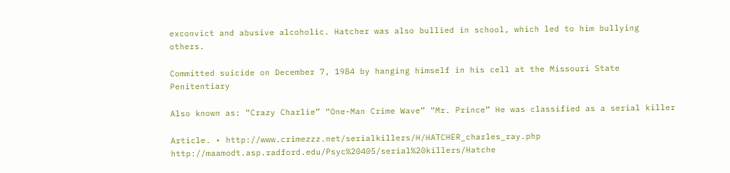exconvict and abusive alcoholic. Hatcher was also bullied in school, which led to him bullying others.

Committed suicide on December 7, 1984 by hanging himself in his cell at the Missouri State Penitentiary

Also known as: “Crazy Charlie” “One-Man Crime Wave” “Mr. Prince” He was classified as a serial killer

Article. • http://www.crimezzz.net/serialkillers/H/HATCHER_charles_ray.php http://maamodt.asp.radford.edu/Psyc%20405/serial%20killers/Hatche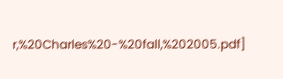r,%20Charles%20-%20fall,%202005.pdf]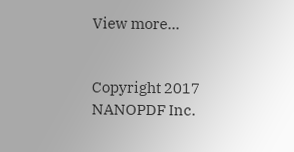View more...


Copyright 2017 NANOPDF Inc.